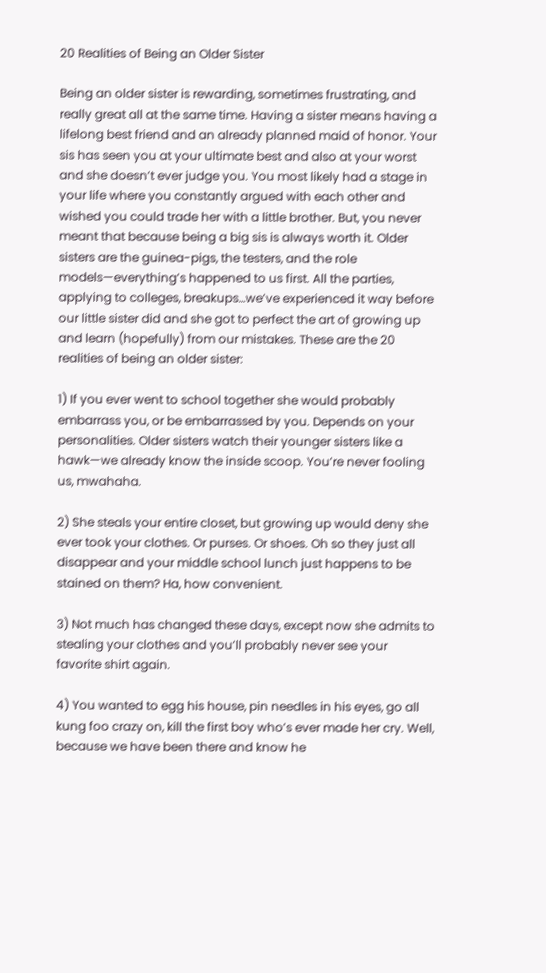20 Realities of Being an Older Sister

Being an older sister is rewarding, sometimes frustrating, and really great all at the same time. Having a sister means having a lifelong best friend and an already planned maid of honor. Your sis has seen you at your ultimate best and also at your worst and she doesn’t ever judge you. You most likely had a stage in your life where you constantly argued with each other and wished you could trade her with a little brother. But, you never meant that because being a big sis is always worth it. Older sisters are the guinea-pigs, the testers, and the role models—everything’s happened to us first. All the parties, applying to colleges, breakups…we’ve experienced it way before our little sister did and she got to perfect the art of growing up and learn (hopefully) from our mistakes. These are the 20 realities of being an older sister:

1) If you ever went to school together she would probably embarrass you, or be embarrassed by you. Depends on your personalities. Older sisters watch their younger sisters like a hawk—we already know the inside scoop. You’re never fooling us, mwahaha.

2) She steals your entire closet, but growing up would deny she ever took your clothes. Or purses. Or shoes. Oh so they just all disappear and your middle school lunch just happens to be stained on them? Ha, how convenient.

3) Not much has changed these days, except now she admits to stealing your clothes and you’ll probably never see your favorite shirt again.

4) You wanted to egg his house, pin needles in his eyes, go all kung foo crazy on, kill the first boy who’s ever made her cry. Well, because we have been there and know he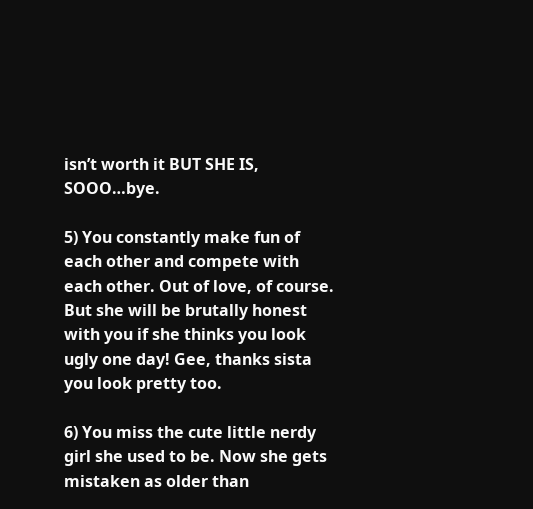isn’t worth it BUT SHE IS, SOOO…bye.

5) You constantly make fun of each other and compete with each other. Out of love, of course. But she will be brutally honest with you if she thinks you look ugly one day! Gee, thanks sista you look pretty too.

6) You miss the cute little nerdy girl she used to be. Now she gets mistaken as older than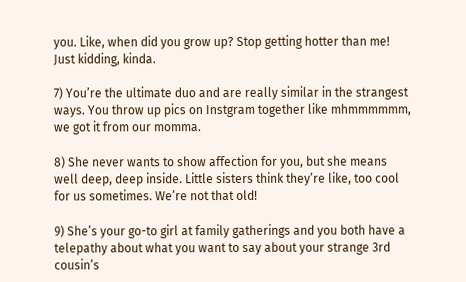you. Like, when did you grow up? Stop getting hotter than me! Just kidding, kinda.

7) You’re the ultimate duo and are really similar in the strangest ways. You throw up pics on Instgram together like mhmmmmmm, we got it from our momma.

8) She never wants to show affection for you, but she means well deep, deep inside. Little sisters think they’re like, too cool for us sometimes. We’re not that old!

9) She’s your go-to girl at family gatherings and you both have a telepathy about what you want to say about your strange 3rd cousin’s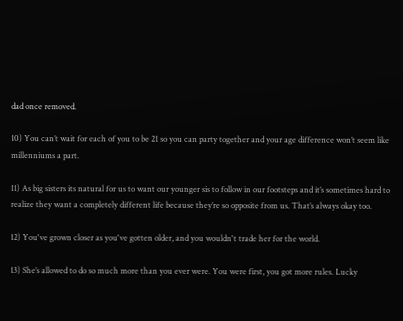dad once removed.

10) You can’t wait for each of you to be 21 so you can party together and your age difference won’t seem like millenniums a part.

11) As big sisters its natural for us to want our younger sis to follow in our footsteps and it’s sometimes hard to realize they want a completely different life because they’re so opposite from us. That’s always okay too.

12) You've grown closer as you've gotten older, and you wouldn't trade her for the world.

13) She’s allowed to do so much more than you ever were. You were first, you got more rules. Lucky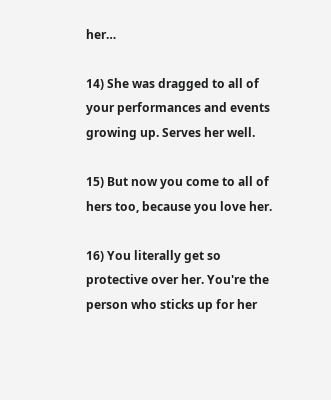her…

14) She was dragged to all of your performances and events growing up. Serves her well.

15) But now you come to all of hers too, because you love her.

16) You literally get so protective over her. You're the person who sticks up for her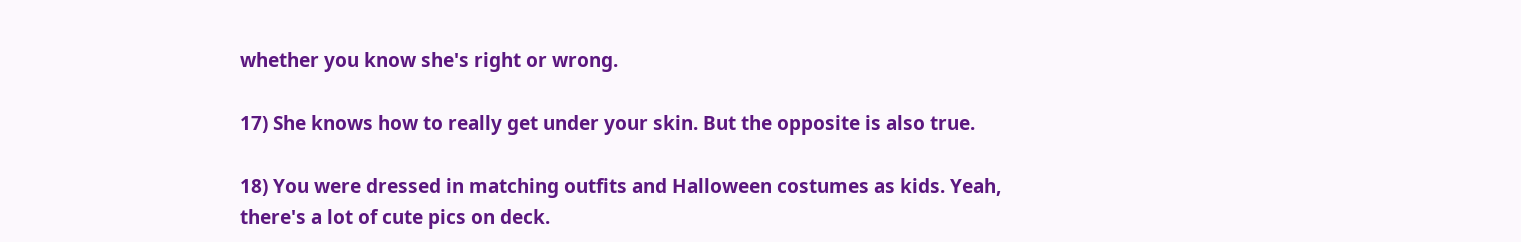whether you know she's right or wrong.

17) She knows how to really get under your skin. But the opposite is also true.

18) You were dressed in matching outfits and Halloween costumes as kids. Yeah, there's a lot of cute pics on deck.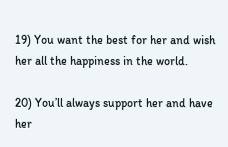19) You want the best for her and wish her all the happiness in the world.

20) You’ll always support her and have her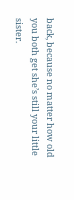back, because no matter how old you both get she’s still your little sister.